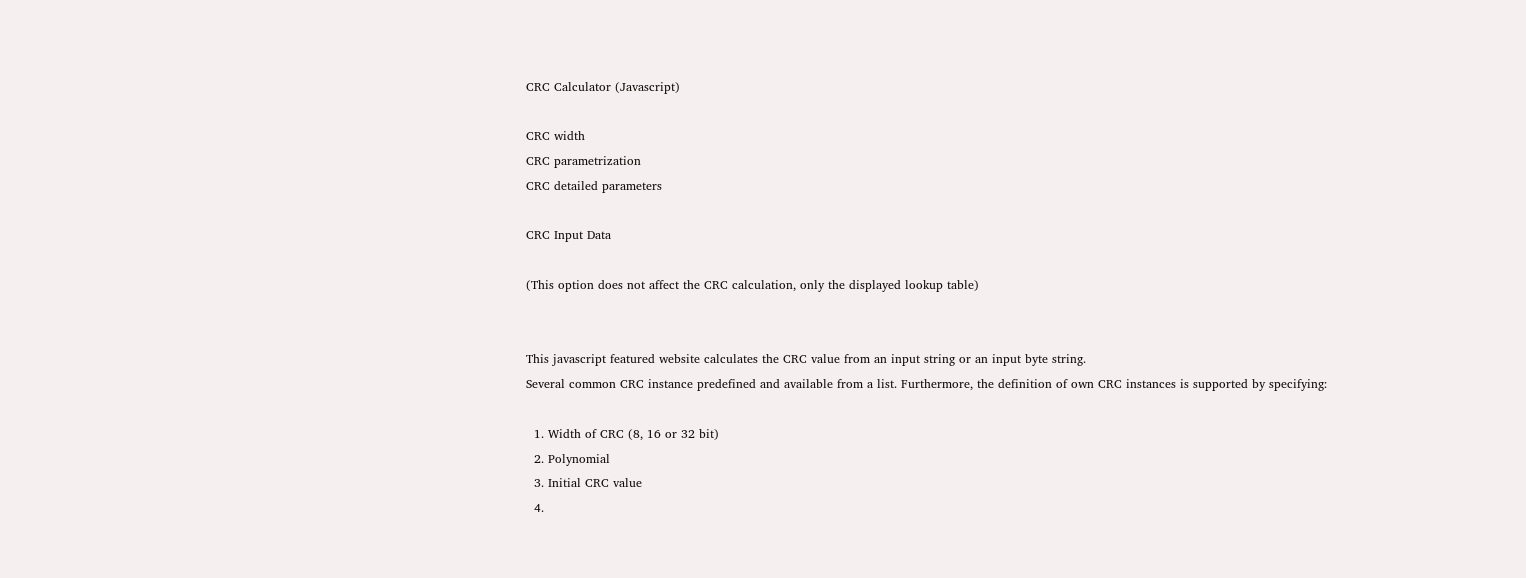CRC Calculator (Javascript)

CRC width
CRC parametrization
CRC detailed parameters

CRC Input Data

(This option does not affect the CRC calculation, only the displayed lookup table)


This javascript featured website calculates the CRC value from an input string or an input byte string.
Several common CRC instance predefined and available from a list. Furthermore, the definition of own CRC instances is supported by specifying:

  1. Width of CRC (8, 16 or 32 bit)
  2. Polynomial
  3. Initial CRC value
  4.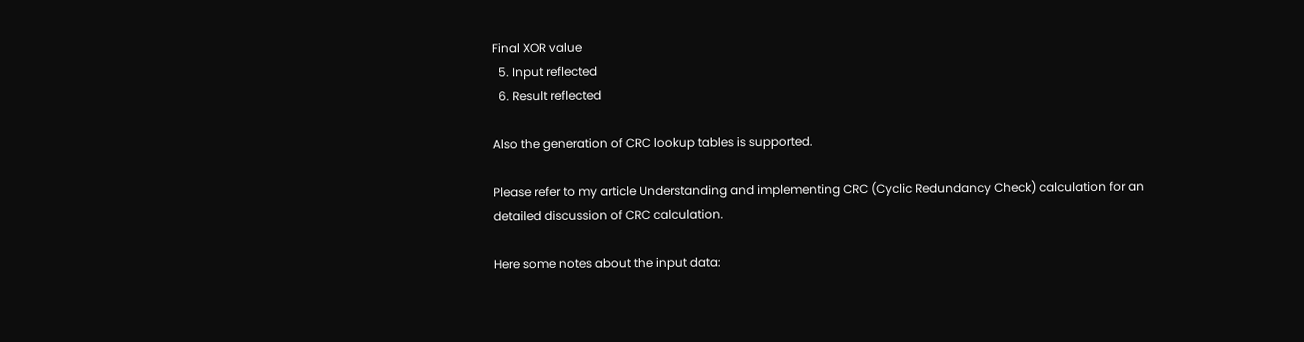Final XOR value
  5. Input reflected
  6. Result reflected

Also the generation of CRC lookup tables is supported.

Please refer to my article Understanding and implementing CRC (Cyclic Redundancy Check) calculation for an detailed discussion of CRC calculation.

Here some notes about the input data: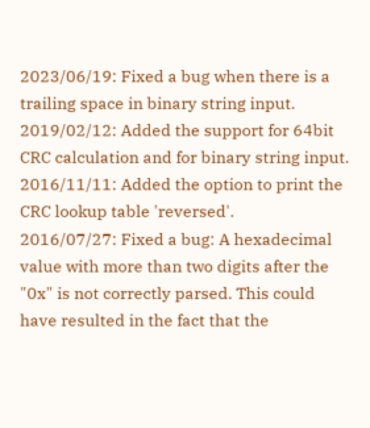2023/06/19: Fixed a bug when there is a trailing space in binary string input.
2019/02/12: Added the support for 64bit CRC calculation and for binary string input.
2016/11/11: Added the option to print the CRC lookup table 'reversed'.
2016/07/27: Fixed a bug: A hexadecimal value with more than two digits after the "0x" is not correctly parsed. This could have resulted in the fact that the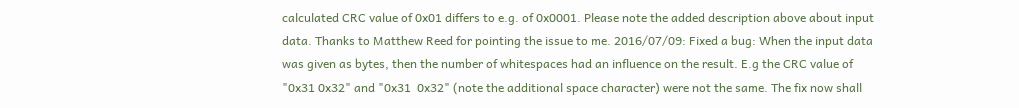calculated CRC value of 0x01 differs to e.g. of 0x0001. Please note the added description above about input data. Thanks to Matthew Reed for pointing the issue to me. 2016/07/09: Fixed a bug: When the input data was given as bytes, then the number of whitespaces had an influence on the result. E.g the CRC value of "0x31 0x32" and "0x31  0x32" (note the additional space character) were not the same. The fix now shall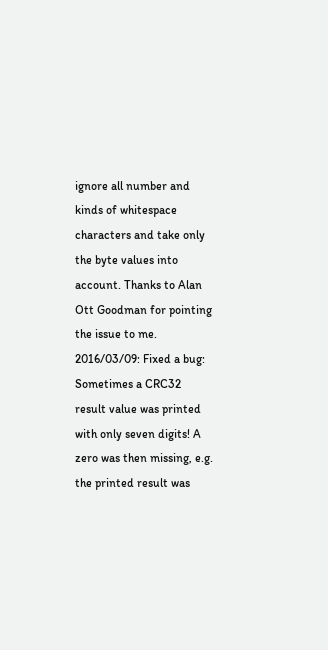ignore all number and kinds of whitespace characters and take only the byte values into account. Thanks to Alan Ott Goodman for pointing the issue to me.
2016/03/09: Fixed a bug: Sometimes a CRC32 result value was printed with only seven digits! A zero was then missing, e.g. the printed result was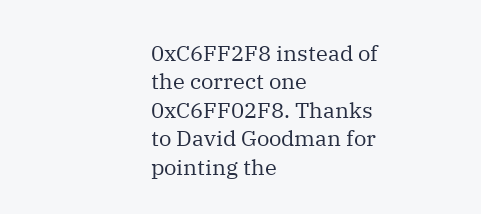0xC6FF2F8 instead of the correct one 0xC6FF02F8. Thanks to David Goodman for pointing the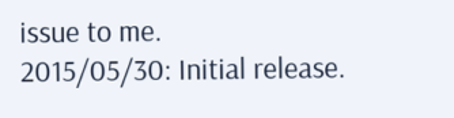issue to me.
2015/05/30: Initial release.